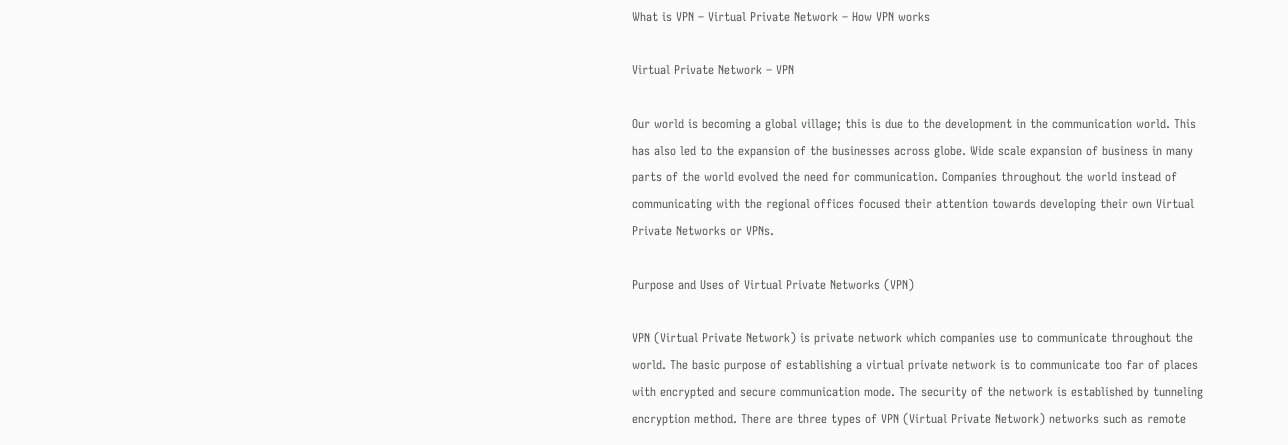What is VPN – Virtual Private Network – How VPN works

Virtual Private Network – VPN

Our world is becoming a global village; this is due to the development in the communication world. This has also led to the expansion of the businesses across globe. Wide scale expansion of business in many parts of the world evolved the need for communication. Companies throughout the world instead of communicating with the regional offices focused their attention towards developing their own Virtual Private Networks or VPNs.

Purpose and Uses of Virtual Private Networks (VPN)

VPN (Virtual Private Network) is private network which companies use to communicate throughout the world. The basic purpose of establishing a virtual private network is to communicate too far of places with encrypted and secure communication mode. The security of the network is established by tunneling encryption method. There are three types of VPN (Virtual Private Network) networks such as remote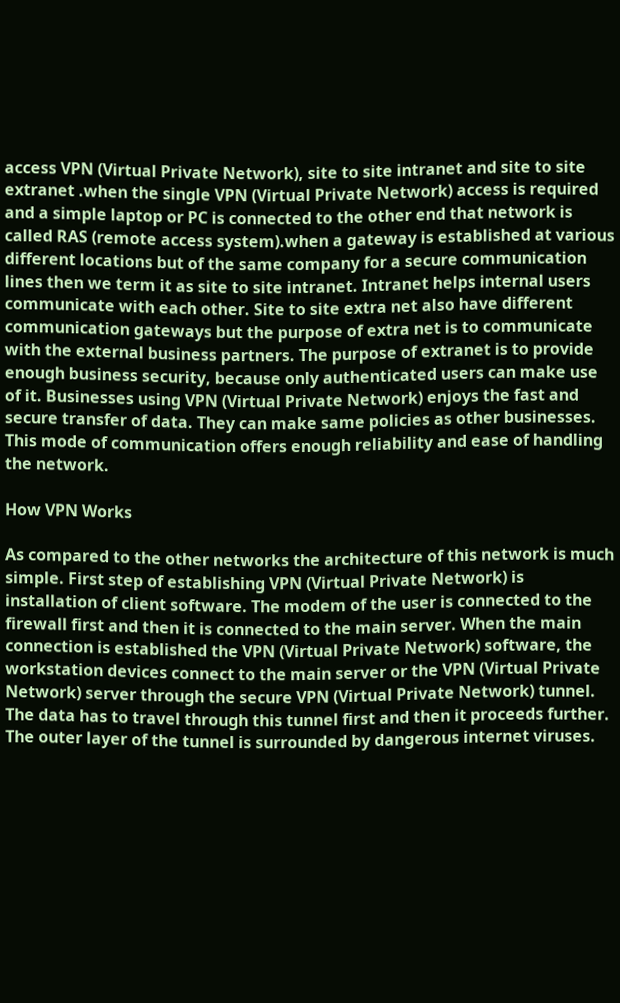access VPN (Virtual Private Network), site to site intranet and site to site extranet .when the single VPN (Virtual Private Network) access is required and a simple laptop or PC is connected to the other end that network is called RAS (remote access system).when a gateway is established at various different locations but of the same company for a secure communication lines then we term it as site to site intranet. Intranet helps internal users communicate with each other. Site to site extra net also have different communication gateways but the purpose of extra net is to communicate with the external business partners. The purpose of extranet is to provide enough business security, because only authenticated users can make use of it. Businesses using VPN (Virtual Private Network) enjoys the fast and secure transfer of data. They can make same policies as other businesses. This mode of communication offers enough reliability and ease of handling the network.

How VPN Works

As compared to the other networks the architecture of this network is much simple. First step of establishing VPN (Virtual Private Network) is installation of client software. The modem of the user is connected to the firewall first and then it is connected to the main server. When the main connection is established the VPN (Virtual Private Network) software, the workstation devices connect to the main server or the VPN (Virtual Private Network) server through the secure VPN (Virtual Private Network) tunnel. The data has to travel through this tunnel first and then it proceeds further. The outer layer of the tunnel is surrounded by dangerous internet viruses.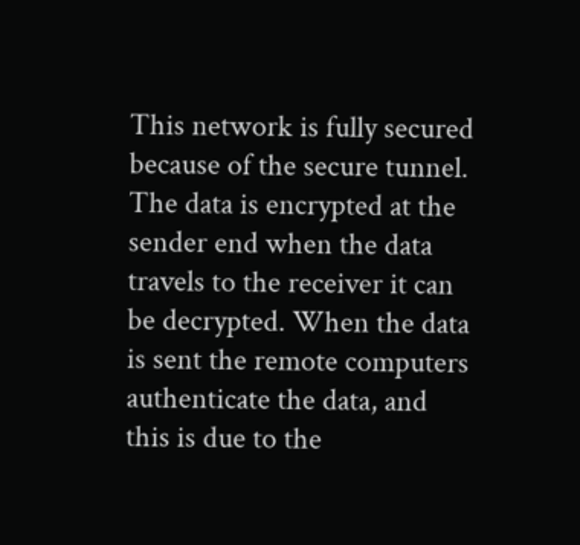This network is fully secured because of the secure tunnel. The data is encrypted at the sender end when the data travels to the receiver it can be decrypted. When the data is sent the remote computers authenticate the data, and this is due to the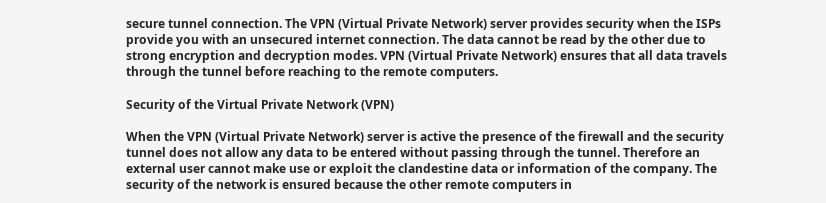secure tunnel connection. The VPN (Virtual Private Network) server provides security when the ISPs provide you with an unsecured internet connection. The data cannot be read by the other due to strong encryption and decryption modes. VPN (Virtual Private Network) ensures that all data travels through the tunnel before reaching to the remote computers.

Security of the Virtual Private Network (VPN)

When the VPN (Virtual Private Network) server is active the presence of the firewall and the security tunnel does not allow any data to be entered without passing through the tunnel. Therefore an external user cannot make use or exploit the clandestine data or information of the company. The security of the network is ensured because the other remote computers in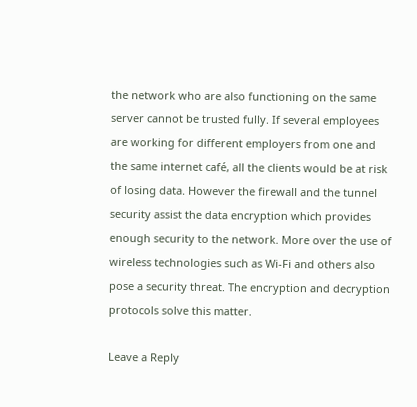the network who are also functioning on the same server cannot be trusted fully. If several employees are working for different employers from one and the same internet café, all the clients would be at risk of losing data. However the firewall and the tunnel security assist the data encryption which provides enough security to the network. More over the use of wireless technologies such as Wi-Fi and others also pose a security threat. The encryption and decryption protocols solve this matter.

Leave a Reply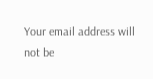Your email address will not be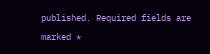published. Required fields are marked *